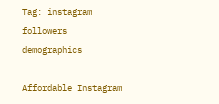Tag: instagram followers demographics

Affordable Instagram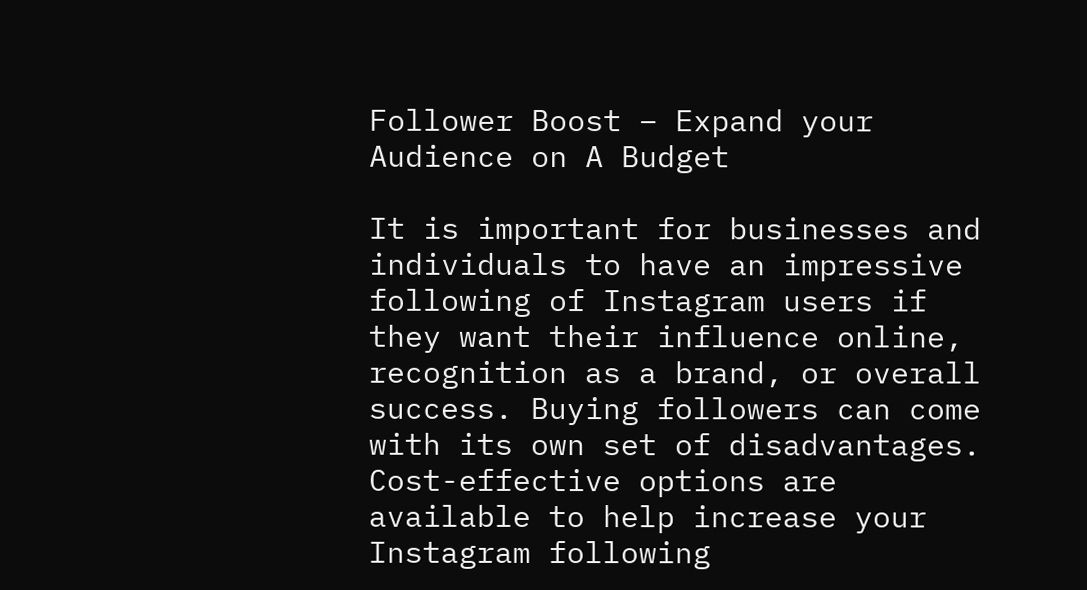Follower Boost – Expand your Audience on A Budget

It is important for businesses and individuals to have an impressive following of Instagram users if they want their influence online, recognition as a brand, or overall success. Buying followers can come with its own set of disadvantages. Cost-effective options are available to help increase your Instagram following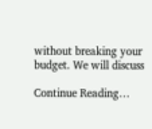without breaking your budget. We will discuss

Continue Reading…